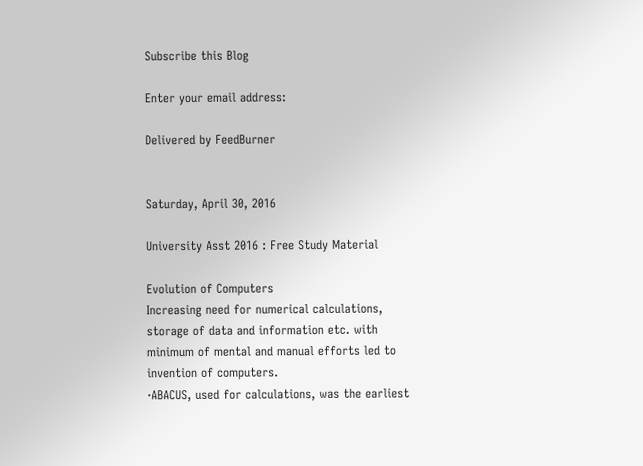Subscribe this Blog

Enter your email address:

Delivered by FeedBurner


Saturday, April 30, 2016

University Asst 2016 : Free Study Material

Evolution of Computers
Increasing need for numerical calculations, storage of data and information etc. with minimum of mental and manual efforts led to invention of computers.
·ABACUS, used for calculations, was the earliest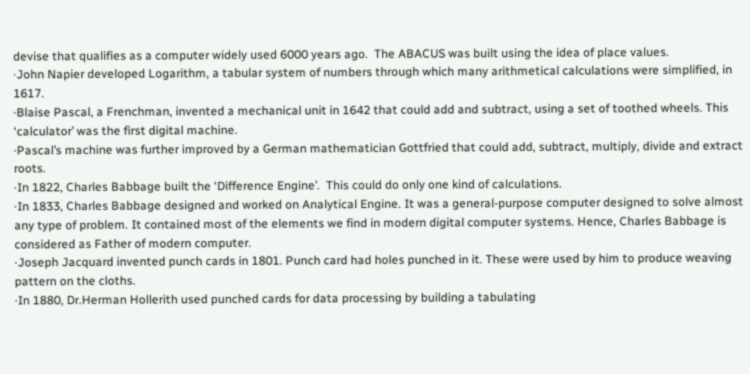devise that qualifies as a computer widely used 6000 years ago.  The ABACUS was built using the idea of place values.
·John Napier developed Logarithm, a tabular system of numbers through which many arithmetical calculations were simplified, in 1617.
·Blaise Pascal, a Frenchman, invented a mechanical unit in 1642 that could add and subtract, using a set of toothed wheels. This ‘calculator’ was the first digital machine.
·Pascal’s machine was further improved by a German mathematician Gottfried that could add, subtract, multiply, divide and extract roots.
·In 1822, Charles Babbage built the ‘Difference Engine’.  This could do only one kind of calculations.
·In 1833, Charles Babbage designed and worked on Analytical Engine. It was a general-purpose computer designed to solve almost any type of problem. It contained most of the elements we find in modern digital computer systems. Hence, Charles Babbage is considered as Father of modern computer.
·Joseph Jacquard invented punch cards in 1801. Punch card had holes punched in it. These were used by him to produce weaving pattern on the cloths.
·In 1880, Dr.Herman Hollerith used punched cards for data processing by building a tabulating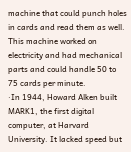machine that could punch holes in cards and read them as well. This machine worked on electricity and had mechanical parts and could handle 50 to 75 cards per minute.
·In 1944, Howard Alken built MARK1, the first digital computer, at Harvard University. It lacked speed but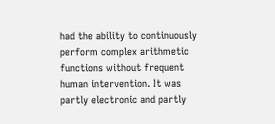had the ability to continuously perform complex arithmetic functions without frequent human intervention. It was partly electronic and partly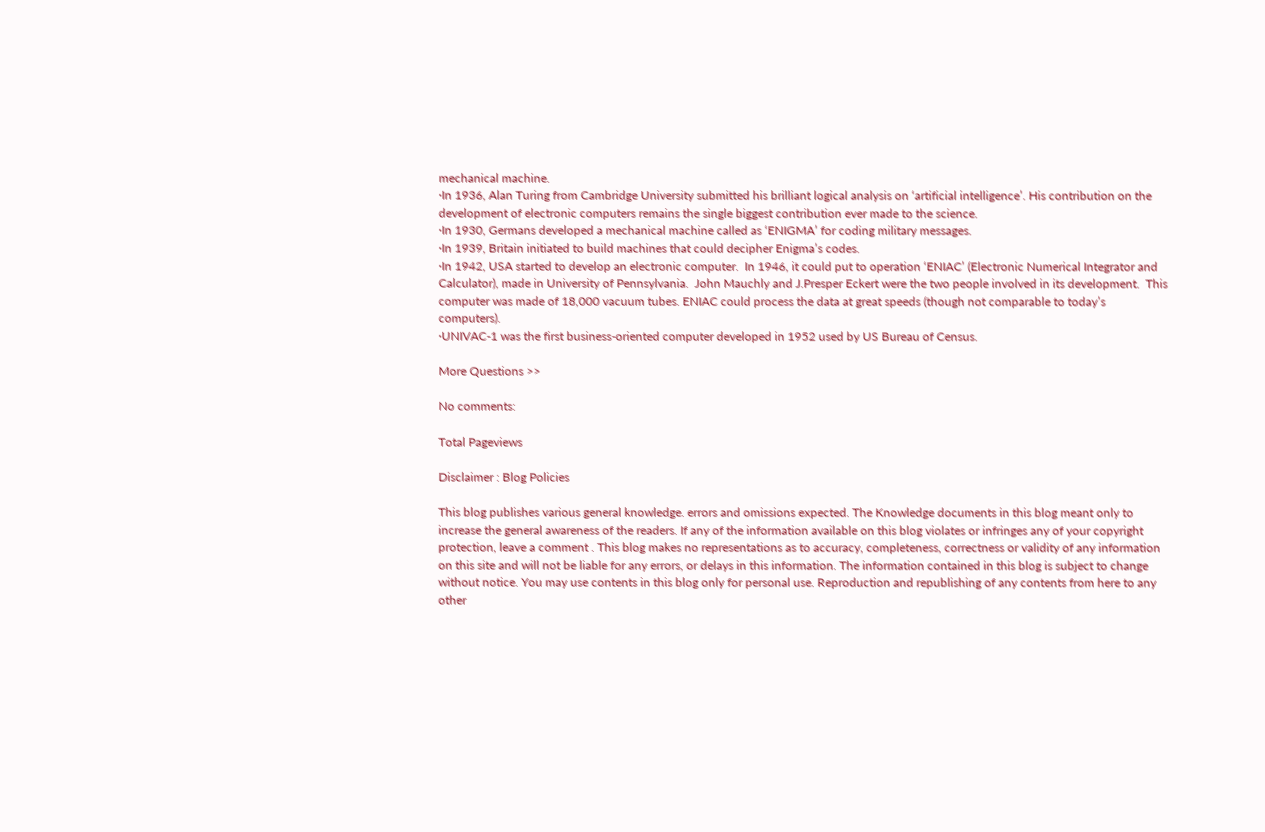mechanical machine.
·In 1936, Alan Turing from Cambridge University submitted his brilliant logical analysis on ‘artificial intelligence’. His contribution on the development of electronic computers remains the single biggest contribution ever made to the science.
·In 1930, Germans developed a mechanical machine called as ‘ENIGMA’ for coding military messages.
·In 1939, Britain initiated to build machines that could decipher Enigma’s codes.
·In 1942, USA started to develop an electronic computer.  In 1946, it could put to operation ‘ENIAC’ (Electronic Numerical Integrator and Calculator), made in University of Pennsylvania.  John Mauchly and J.Presper Eckert were the two people involved in its development.  This computer was made of 18,000 vacuum tubes. ENIAC could process the data at great speeds (though not comparable to today’s computers).
·UNIVAC-1 was the first business-oriented computer developed in 1952 used by US Bureau of Census.

More Questions >>

No comments:

Total Pageviews

Disclaimer : Blog Policies

This blog publishes various general knowledge. errors and omissions expected. The Knowledge documents in this blog meant only to increase the general awareness of the readers. If any of the information available on this blog violates or infringes any of your copyright protection, leave a comment . This blog makes no representations as to accuracy, completeness, correctness or validity of any information on this site and will not be liable for any errors, or delays in this information. The information contained in this blog is subject to change without notice. You may use contents in this blog only for personal use. Reproduction and republishing of any contents from here to any other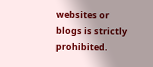websites or blogs is strictly prohibited.